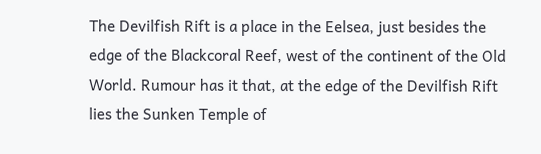The Devilfish Rift is a place in the Eelsea, just besides the edge of the Blackcoral Reef, west of the continent of the Old World. Rumour has it that, at the edge of the Devilfish Rift lies the Sunken Temple of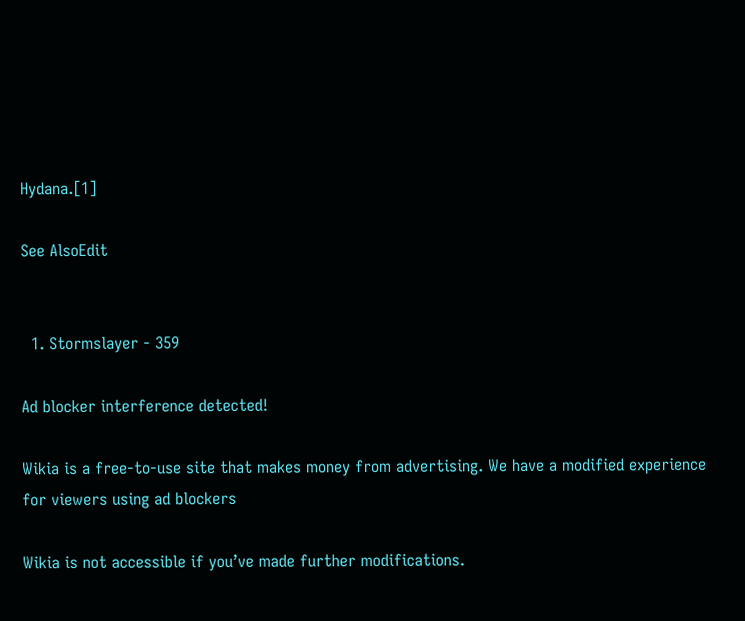Hydana.[1]

See AlsoEdit


  1. Stormslayer - 359

Ad blocker interference detected!

Wikia is a free-to-use site that makes money from advertising. We have a modified experience for viewers using ad blockers

Wikia is not accessible if you’ve made further modifications.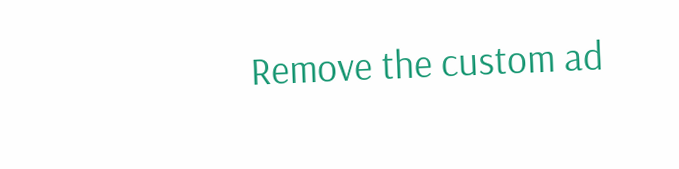Remove the custom ad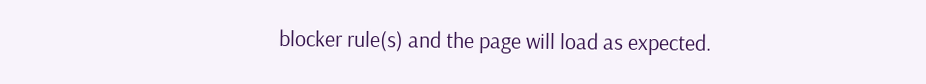blocker rule(s) and the page will load as expected.